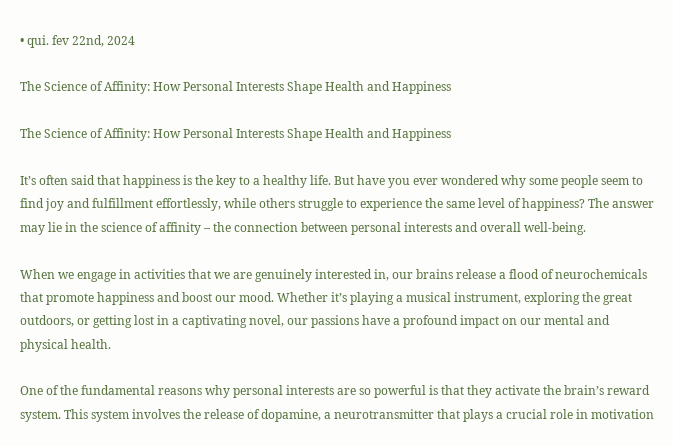• qui. fev 22nd, 2024

The Science of Affinity: How Personal Interests Shape Health and Happiness

The Science of Affinity: How Personal Interests Shape Health and Happiness

It’s often said that happiness is the key to a healthy life. But have you ever wondered why some people seem to find joy and fulfillment effortlessly, while others struggle to experience the same level of happiness? The answer may lie in the science of affinity – the connection between personal interests and overall well-being.

When we engage in activities that we are genuinely interested in, our brains release a flood of neurochemicals that promote happiness and boost our mood. Whether it’s playing a musical instrument, exploring the great outdoors, or getting lost in a captivating novel, our passions have a profound impact on our mental and physical health.

One of the fundamental reasons why personal interests are so powerful is that they activate the brain’s reward system. This system involves the release of dopamine, a neurotransmitter that plays a crucial role in motivation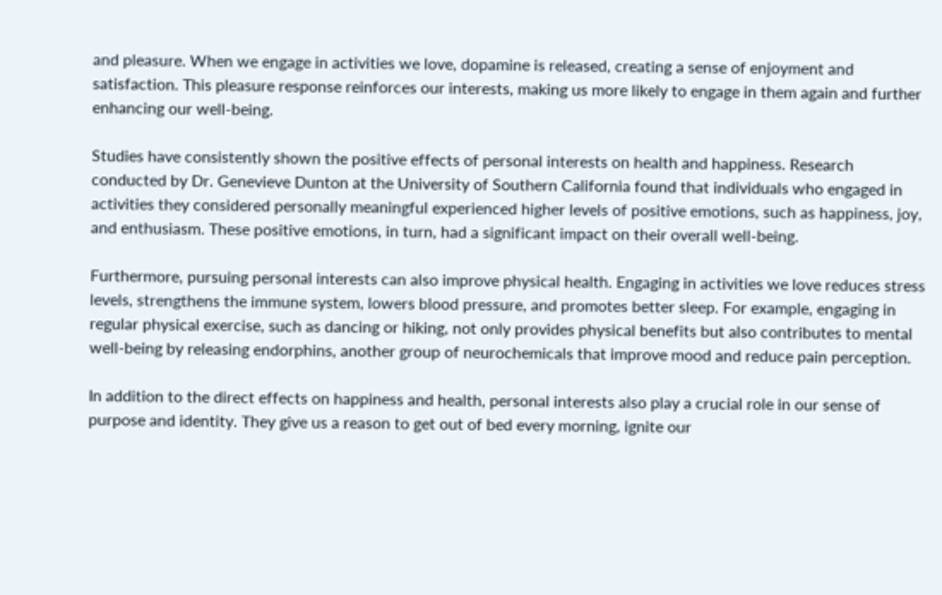and pleasure. When we engage in activities we love, dopamine is released, creating a sense of enjoyment and satisfaction. This pleasure response reinforces our interests, making us more likely to engage in them again and further enhancing our well-being.

Studies have consistently shown the positive effects of personal interests on health and happiness. Research conducted by Dr. Genevieve Dunton at the University of Southern California found that individuals who engaged in activities they considered personally meaningful experienced higher levels of positive emotions, such as happiness, joy, and enthusiasm. These positive emotions, in turn, had a significant impact on their overall well-being.

Furthermore, pursuing personal interests can also improve physical health. Engaging in activities we love reduces stress levels, strengthens the immune system, lowers blood pressure, and promotes better sleep. For example, engaging in regular physical exercise, such as dancing or hiking, not only provides physical benefits but also contributes to mental well-being by releasing endorphins, another group of neurochemicals that improve mood and reduce pain perception.

In addition to the direct effects on happiness and health, personal interests also play a crucial role in our sense of purpose and identity. They give us a reason to get out of bed every morning, ignite our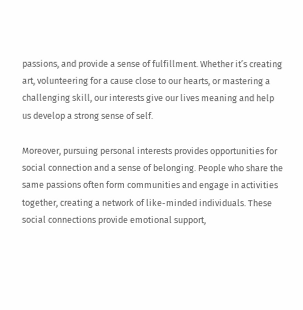passions, and provide a sense of fulfillment. Whether it’s creating art, volunteering for a cause close to our hearts, or mastering a challenging skill, our interests give our lives meaning and help us develop a strong sense of self.

Moreover, pursuing personal interests provides opportunities for social connection and a sense of belonging. People who share the same passions often form communities and engage in activities together, creating a network of like-minded individuals. These social connections provide emotional support,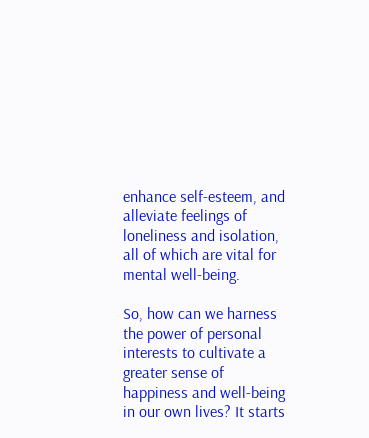enhance self-esteem, and alleviate feelings of loneliness and isolation, all of which are vital for mental well-being.

So, how can we harness the power of personal interests to cultivate a greater sense of happiness and well-being in our own lives? It starts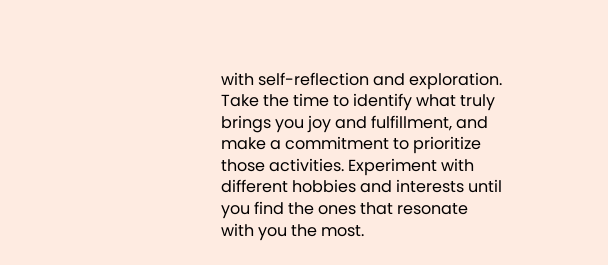with self-reflection and exploration. Take the time to identify what truly brings you joy and fulfillment, and make a commitment to prioritize those activities. Experiment with different hobbies and interests until you find the ones that resonate with you the most.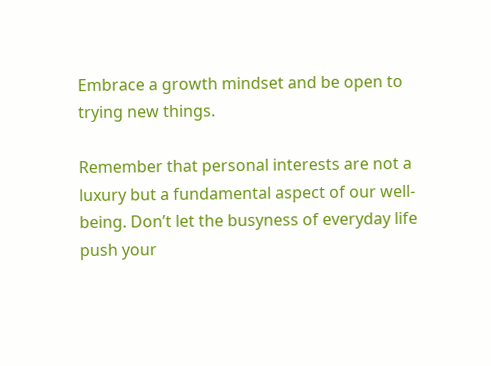Embrace a growth mindset and be open to trying new things.

Remember that personal interests are not a luxury but a fundamental aspect of our well-being. Don’t let the busyness of everyday life push your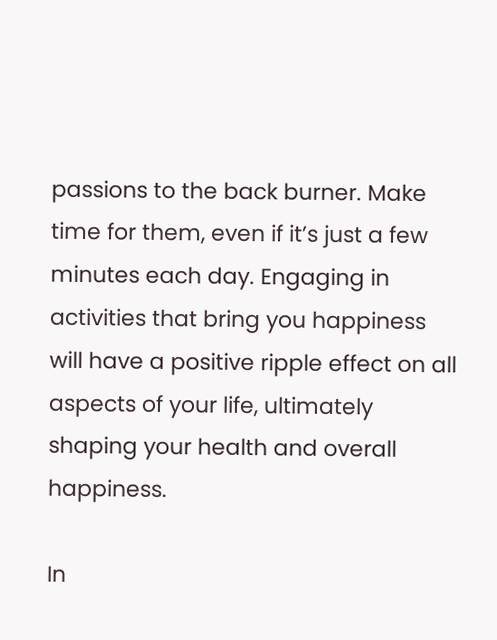passions to the back burner. Make time for them, even if it’s just a few minutes each day. Engaging in activities that bring you happiness will have a positive ripple effect on all aspects of your life, ultimately shaping your health and overall happiness.

In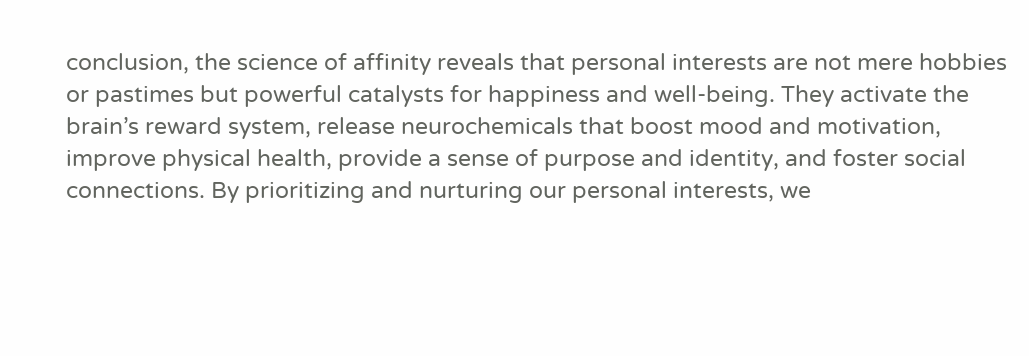conclusion, the science of affinity reveals that personal interests are not mere hobbies or pastimes but powerful catalysts for happiness and well-being. They activate the brain’s reward system, release neurochemicals that boost mood and motivation, improve physical health, provide a sense of purpose and identity, and foster social connections. By prioritizing and nurturing our personal interests, we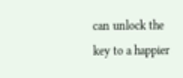can unlock the key to a happier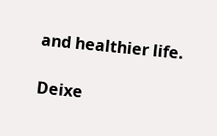and healthier life.

Deixe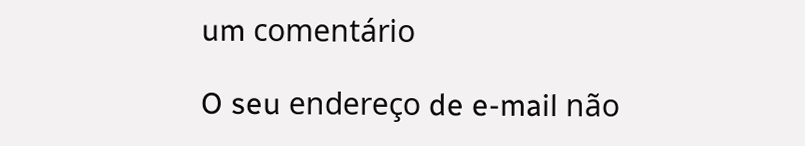um comentário

O seu endereço de e-mail não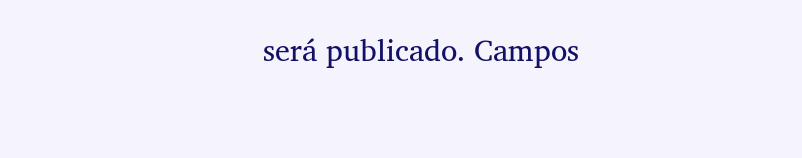será publicado. Campos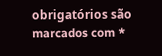obrigatórios são marcados com *